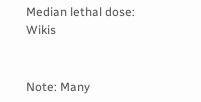Median lethal dose: Wikis


Note: Many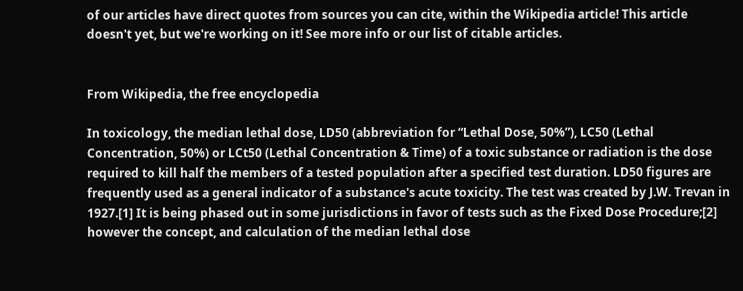of our articles have direct quotes from sources you can cite, within the Wikipedia article! This article doesn't yet, but we're working on it! See more info or our list of citable articles.


From Wikipedia, the free encyclopedia

In toxicology, the median lethal dose, LD50 (abbreviation for “Lethal Dose, 50%”), LC50 (Lethal Concentration, 50%) or LCt50 (Lethal Concentration & Time) of a toxic substance or radiation is the dose required to kill half the members of a tested population after a specified test duration. LD50 figures are frequently used as a general indicator of a substance's acute toxicity. The test was created by J.W. Trevan in 1927.[1] It is being phased out in some jurisdictions in favor of tests such as the Fixed Dose Procedure;[2] however the concept, and calculation of the median lethal dose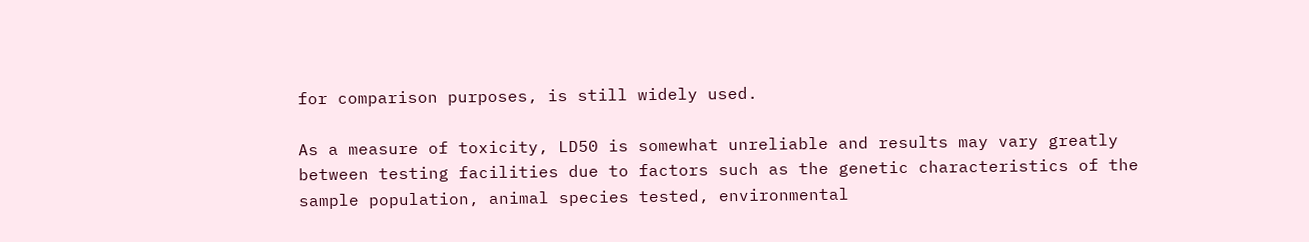for comparison purposes, is still widely used.

As a measure of toxicity, LD50 is somewhat unreliable and results may vary greatly between testing facilities due to factors such as the genetic characteristics of the sample population, animal species tested, environmental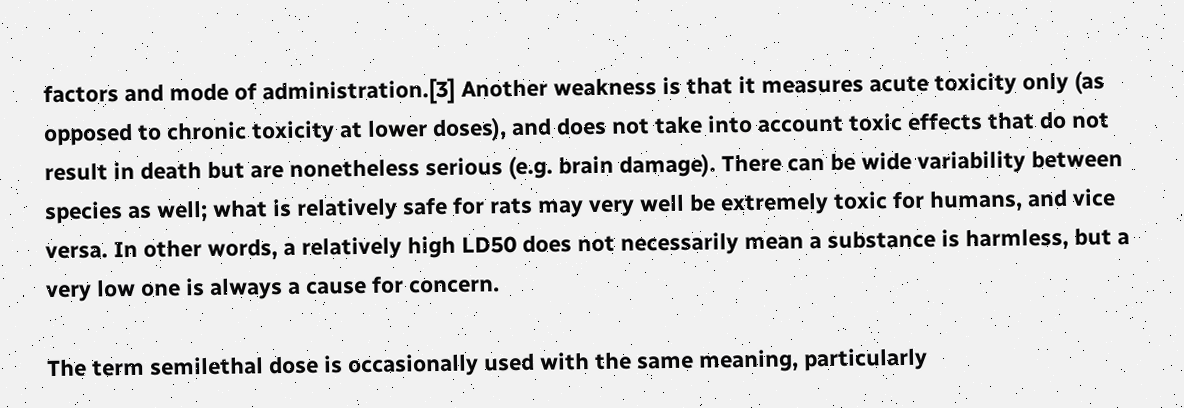factors and mode of administration.[3] Another weakness is that it measures acute toxicity only (as opposed to chronic toxicity at lower doses), and does not take into account toxic effects that do not result in death but are nonetheless serious (e.g. brain damage). There can be wide variability between species as well; what is relatively safe for rats may very well be extremely toxic for humans, and vice versa. In other words, a relatively high LD50 does not necessarily mean a substance is harmless, but a very low one is always a cause for concern.

The term semilethal dose is occasionally used with the same meaning, particularly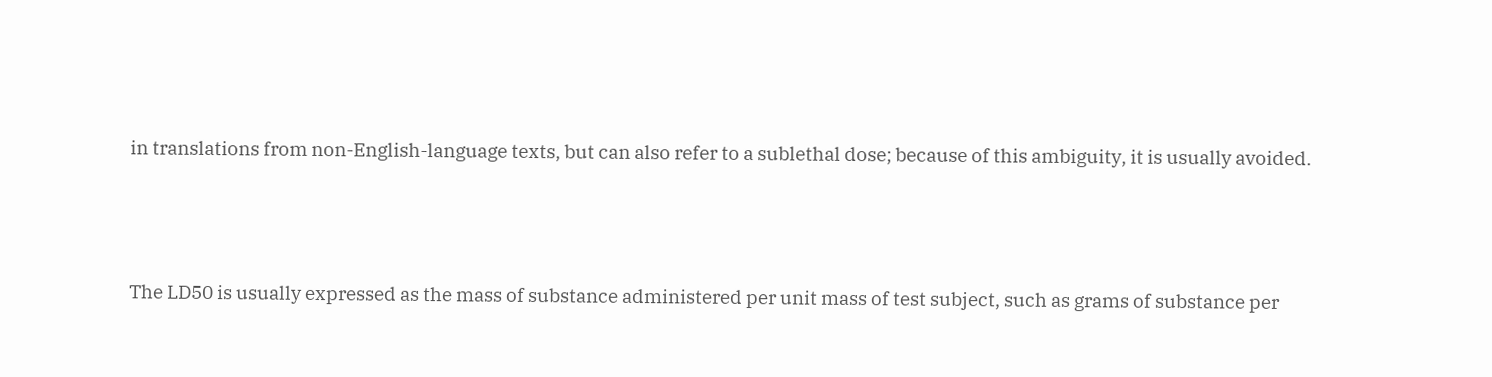in translations from non-English-language texts, but can also refer to a sublethal dose; because of this ambiguity, it is usually avoided.



The LD50 is usually expressed as the mass of substance administered per unit mass of test subject, such as grams of substance per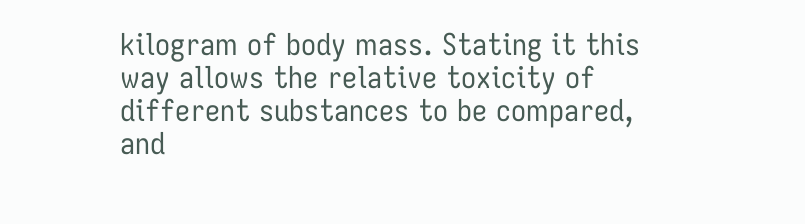kilogram of body mass. Stating it this way allows the relative toxicity of different substances to be compared, and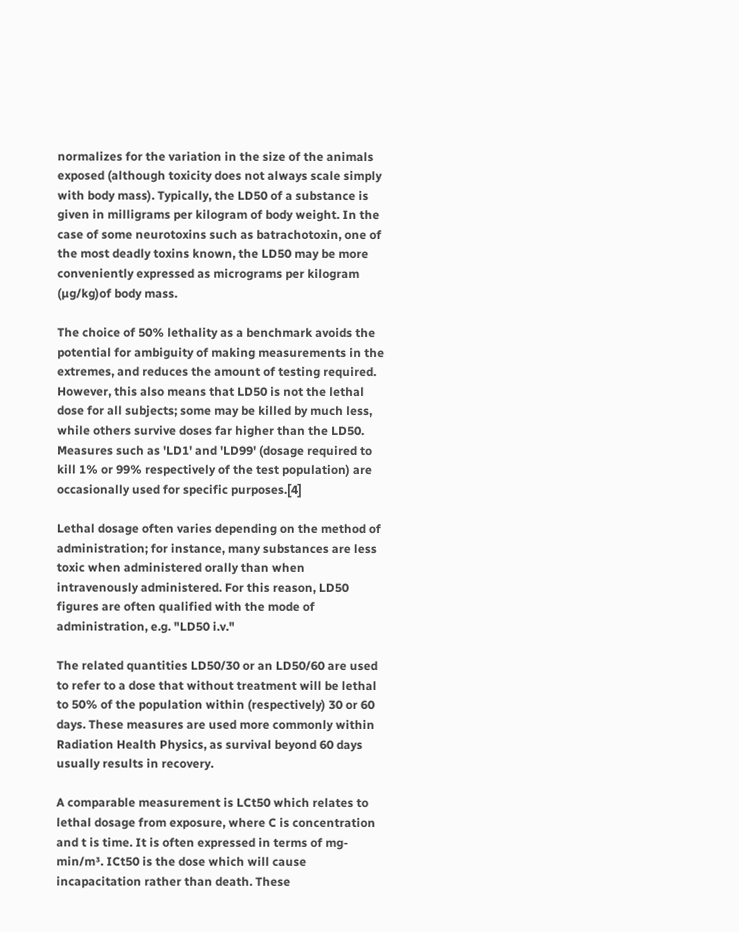normalizes for the variation in the size of the animals exposed (although toxicity does not always scale simply with body mass). Typically, the LD50 of a substance is given in milligrams per kilogram of body weight. In the case of some neurotoxins such as batrachotoxin, one of the most deadly toxins known, the LD50 may be more conveniently expressed as micrograms per kilogram (µg/kg)of body mass.

The choice of 50% lethality as a benchmark avoids the potential for ambiguity of making measurements in the extremes, and reduces the amount of testing required. However, this also means that LD50 is not the lethal dose for all subjects; some may be killed by much less, while others survive doses far higher than the LD50. Measures such as 'LD1' and 'LD99' (dosage required to kill 1% or 99% respectively of the test population) are occasionally used for specific purposes.[4]

Lethal dosage often varies depending on the method of administration; for instance, many substances are less toxic when administered orally than when intravenously administered. For this reason, LD50 figures are often qualified with the mode of administration, e.g. "LD50 i.v."

The related quantities LD50/30 or an LD50/60 are used to refer to a dose that without treatment will be lethal to 50% of the population within (respectively) 30 or 60 days. These measures are used more commonly within Radiation Health Physics, as survival beyond 60 days usually results in recovery.

A comparable measurement is LCt50 which relates to lethal dosage from exposure, where C is concentration and t is time. It is often expressed in terms of mg-min/m³. ICt50 is the dose which will cause incapacitation rather than death. These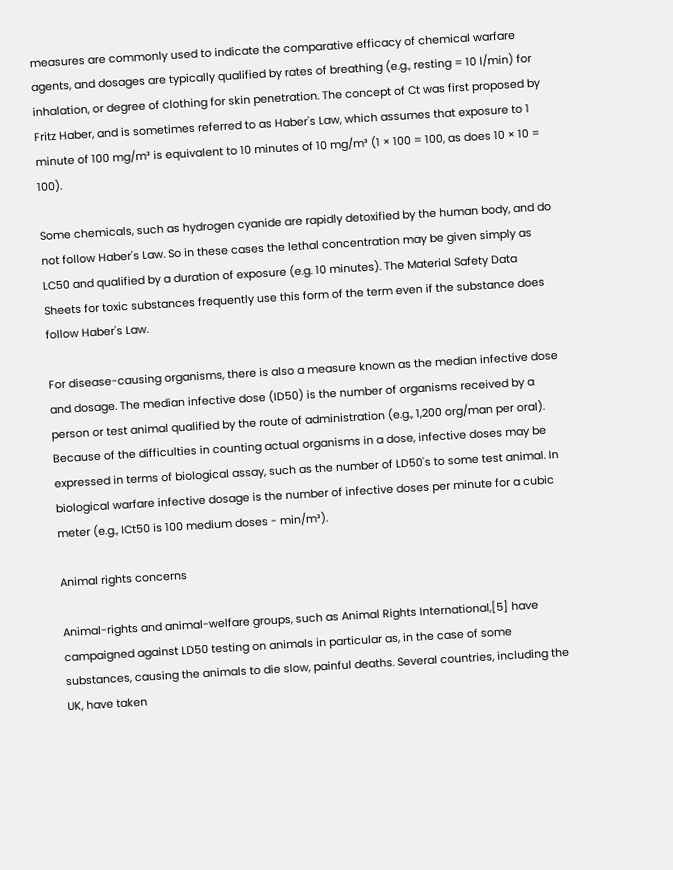measures are commonly used to indicate the comparative efficacy of chemical warfare agents, and dosages are typically qualified by rates of breathing (e.g., resting = 10 l/min) for inhalation, or degree of clothing for skin penetration. The concept of Ct was first proposed by Fritz Haber, and is sometimes referred to as Haber's Law, which assumes that exposure to 1 minute of 100 mg/m³ is equivalent to 10 minutes of 10 mg/m³ (1 × 100 = 100, as does 10 × 10 = 100).

Some chemicals, such as hydrogen cyanide are rapidly detoxified by the human body, and do not follow Haber's Law. So in these cases the lethal concentration may be given simply as LC50 and qualified by a duration of exposure (e.g. 10 minutes). The Material Safety Data Sheets for toxic substances frequently use this form of the term even if the substance does follow Haber's Law.

For disease-causing organisms, there is also a measure known as the median infective dose and dosage. The median infective dose (ID50) is the number of organisms received by a person or test animal qualified by the route of administration (e.g., 1,200 org/man per oral). Because of the difficulties in counting actual organisms in a dose, infective doses may be expressed in terms of biological assay, such as the number of LD50's to some test animal. In biological warfare infective dosage is the number of infective doses per minute for a cubic meter (e.g., ICt50 is 100 medium doses - min/m³).

Animal rights concerns

Animal-rights and animal-welfare groups, such as Animal Rights International,[5] have campaigned against LD50 testing on animals in particular as, in the case of some substances, causing the animals to die slow, painful deaths. Several countries, including the UK, have taken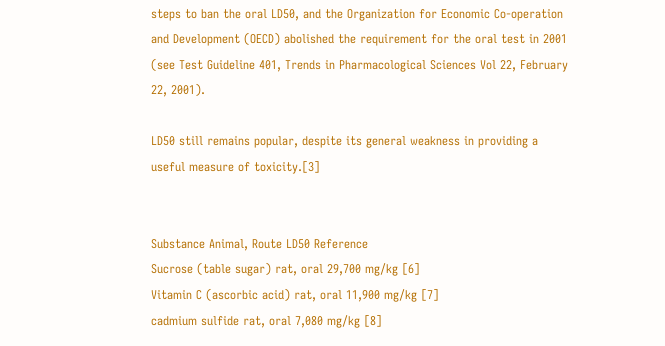steps to ban the oral LD50, and the Organization for Economic Co-operation and Development (OECD) abolished the requirement for the oral test in 2001 (see Test Guideline 401, Trends in Pharmacological Sciences Vol 22, February 22, 2001).

LD50 still remains popular, despite its general weakness in providing a useful measure of toxicity.[3]


Substance Animal, Route LD50 Reference
Sucrose (table sugar) rat, oral 29,700 mg/kg [6]
Vitamin C (ascorbic acid) rat, oral 11,900 mg/kg [7]
cadmium sulfide rat, oral 7,080 mg/kg [8]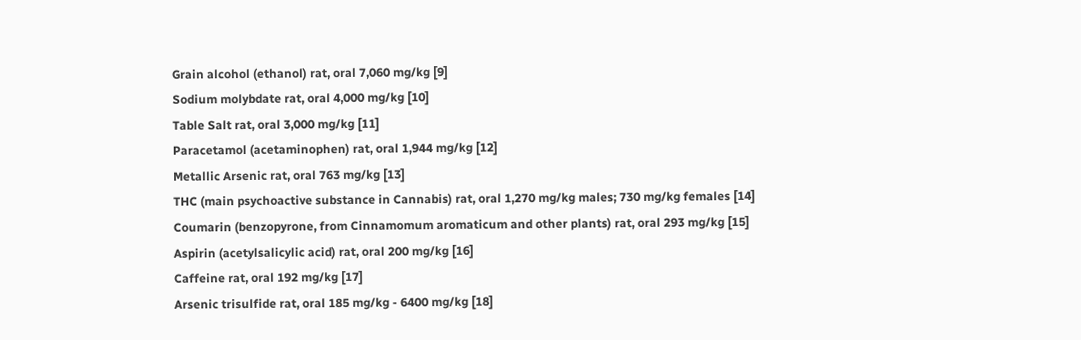Grain alcohol (ethanol) rat, oral 7,060 mg/kg [9]
Sodium molybdate rat, oral 4,000 mg/kg [10]
Table Salt rat, oral 3,000 mg/kg [11]
Paracetamol (acetaminophen) rat, oral 1,944 mg/kg [12]
Metallic Arsenic rat, oral 763 mg/kg [13]
THC (main psychoactive substance in Cannabis) rat, oral 1,270 mg/kg males; 730 mg/kg females [14]
Coumarin (benzopyrone, from Cinnamomum aromaticum and other plants) rat, oral 293 mg/kg [15]
Aspirin (acetylsalicylic acid) rat, oral 200 mg/kg [16]
Caffeine rat, oral 192 mg/kg [17]
Arsenic trisulfide rat, oral 185 mg/kg - 6400 mg/kg [18]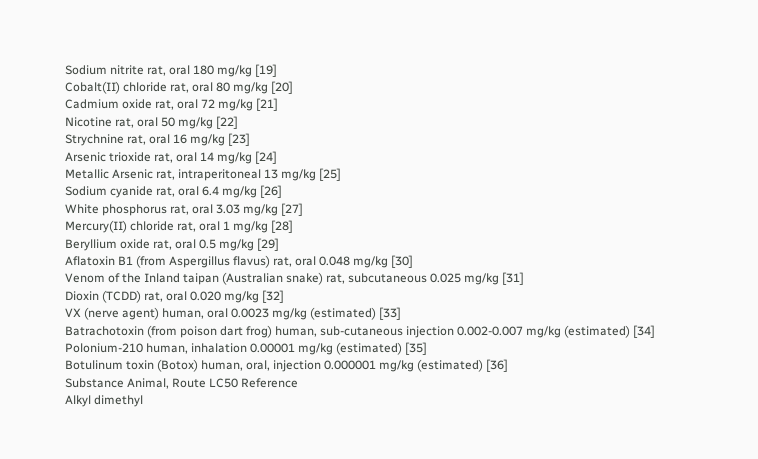Sodium nitrite rat, oral 180 mg/kg [19]
Cobalt(II) chloride rat, oral 80 mg/kg [20]
Cadmium oxide rat, oral 72 mg/kg [21]
Nicotine rat, oral 50 mg/kg [22]
Strychnine rat, oral 16 mg/kg [23]
Arsenic trioxide rat, oral 14 mg/kg [24]
Metallic Arsenic rat, intraperitoneal 13 mg/kg [25]
Sodium cyanide rat, oral 6.4 mg/kg [26]
White phosphorus rat, oral 3.03 mg/kg [27]
Mercury(II) chloride rat, oral 1 mg/kg [28]
Beryllium oxide rat, oral 0.5 mg/kg [29]
Aflatoxin B1 (from Aspergillus flavus) rat, oral 0.048 mg/kg [30]
Venom of the Inland taipan (Australian snake) rat, subcutaneous 0.025 mg/kg [31]
Dioxin (TCDD) rat, oral 0.020 mg/kg [32]
VX (nerve agent) human, oral 0.0023 mg/kg (estimated) [33]
Batrachotoxin (from poison dart frog) human, sub-cutaneous injection 0.002-0.007 mg/kg (estimated) [34]
Polonium-210 human, inhalation 0.00001 mg/kg (estimated) [35]
Botulinum toxin (Botox) human, oral, injection 0.000001 mg/kg (estimated) [36]
Substance Animal, Route LC50 Reference
Alkyl dimethyl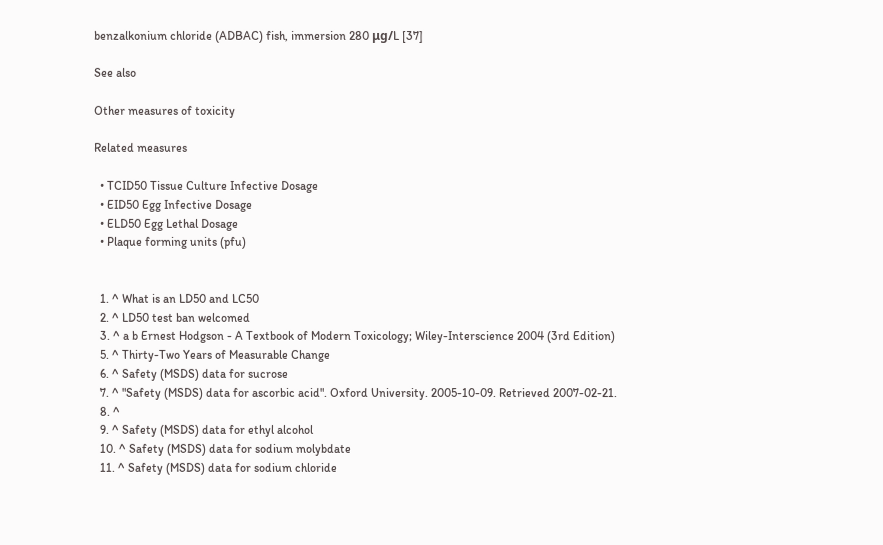benzalkonium chloride (ADBAC) fish, immersion 280 μg/L [37]

See also

Other measures of toxicity

Related measures

  • TCID50 Tissue Culture Infective Dosage
  • EID50 Egg Infective Dosage
  • ELD50 Egg Lethal Dosage
  • Plaque forming units (pfu)


  1. ^ What is an LD50 and LC50
  2. ^ LD50 test ban welcomed
  3. ^ a b Ernest Hodgson - A Textbook of Modern Toxicology; Wiley-Interscience 2004 (3rd Edition)
  5. ^ Thirty-Two Years of Measurable Change
  6. ^ Safety (MSDS) data for sucrose
  7. ^ "Safety (MSDS) data for ascorbic acid". Oxford University. 2005-10-09. Retrieved 2007-02-21.
  8. ^
  9. ^ Safety (MSDS) data for ethyl alcohol
  10. ^ Safety (MSDS) data for sodium molybdate
  11. ^ Safety (MSDS) data for sodium chloride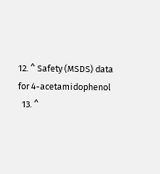12. ^ Safety (MSDS) data for 4-acetamidophenol
  13. ^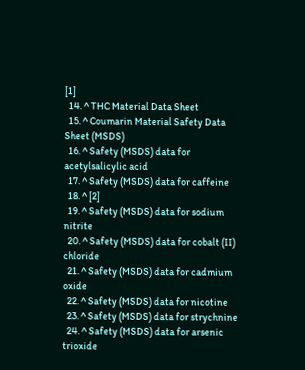[1]
  14. ^ THC Material Data Sheet
  15. ^ Coumarin Material Safety Data Sheet (MSDS)
  16. ^ Safety (MSDS) data for acetylsalicylic acid
  17. ^ Safety (MSDS) data for caffeine
  18. ^ [2]
  19. ^ Safety (MSDS) data for sodium nitrite
  20. ^ Safety (MSDS) data for cobalt (II) chloride
  21. ^ Safety (MSDS) data for cadmium oxide
  22. ^ Safety (MSDS) data for nicotine
  23. ^ Safety (MSDS) data for strychnine
  24. ^ Safety (MSDS) data for arsenic trioxide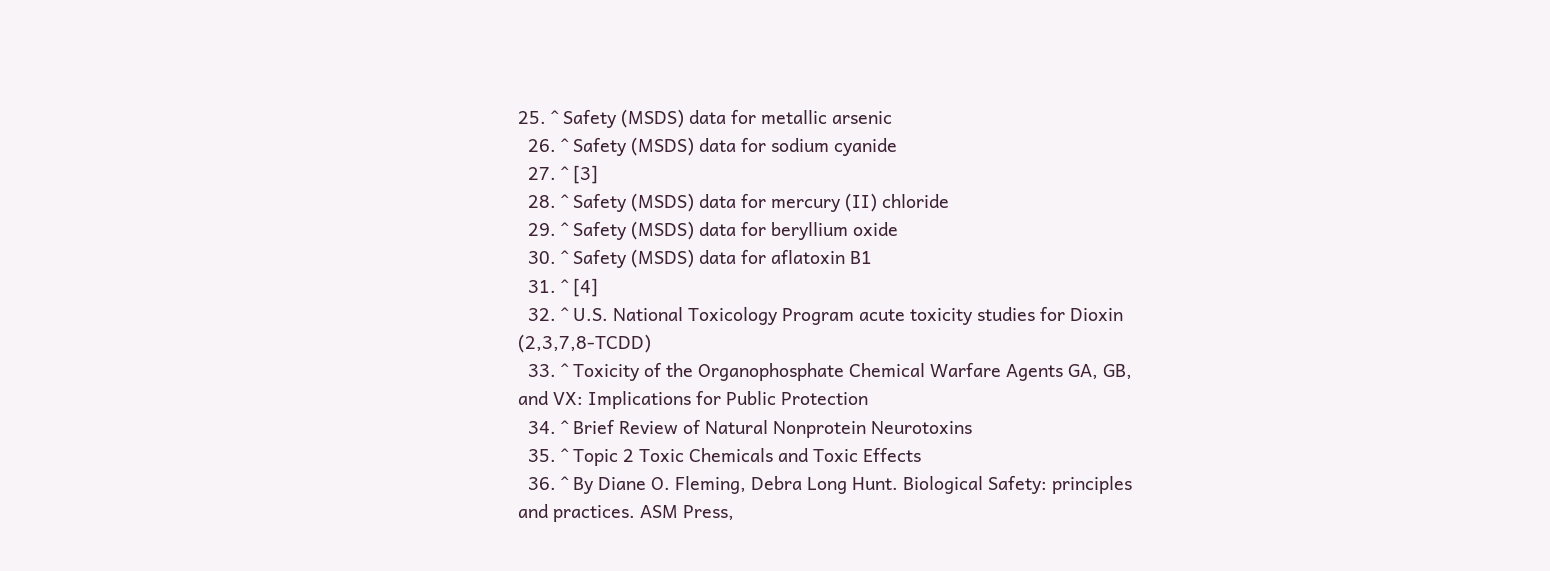25. ^ Safety (MSDS) data for metallic arsenic
  26. ^ Safety (MSDS) data for sodium cyanide
  27. ^ [3]
  28. ^ Safety (MSDS) data for mercury (II) chloride
  29. ^ Safety (MSDS) data for beryllium oxide
  30. ^ Safety (MSDS) data for aflatoxin B1
  31. ^ [4]
  32. ^ U.S. National Toxicology Program acute toxicity studies for Dioxin (2,3,7,8-TCDD)
  33. ^ Toxicity of the Organophosphate Chemical Warfare Agents GA, GB, and VX: Implications for Public Protection
  34. ^ Brief Review of Natural Nonprotein Neurotoxins
  35. ^ Topic 2 Toxic Chemicals and Toxic Effects
  36. ^ By Diane O. Fleming, Debra Long Hunt. Biological Safety: principles and practices. ASM Press,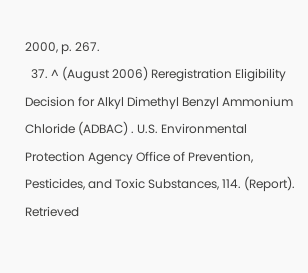2000, p. 267.
  37. ^ (August 2006) Reregistration Eligibility Decision for Alkyl Dimethyl Benzyl Ammonium Chloride (ADBAC) . U.S. Environmental Protection Agency Office of Prevention, Pesticides, and Toxic Substances, 114. (Report). Retrieved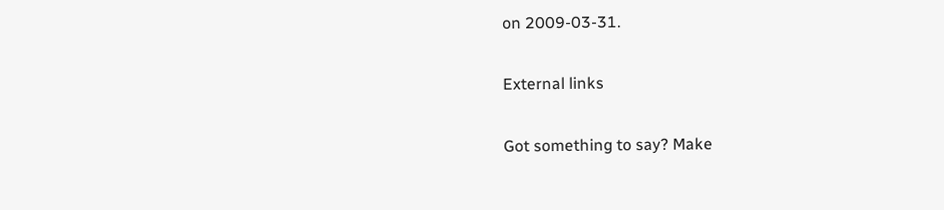on 2009-03-31.

External links

Got something to say? Make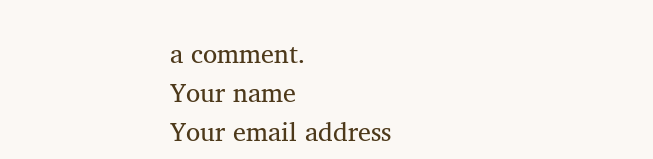a comment.
Your name
Your email address